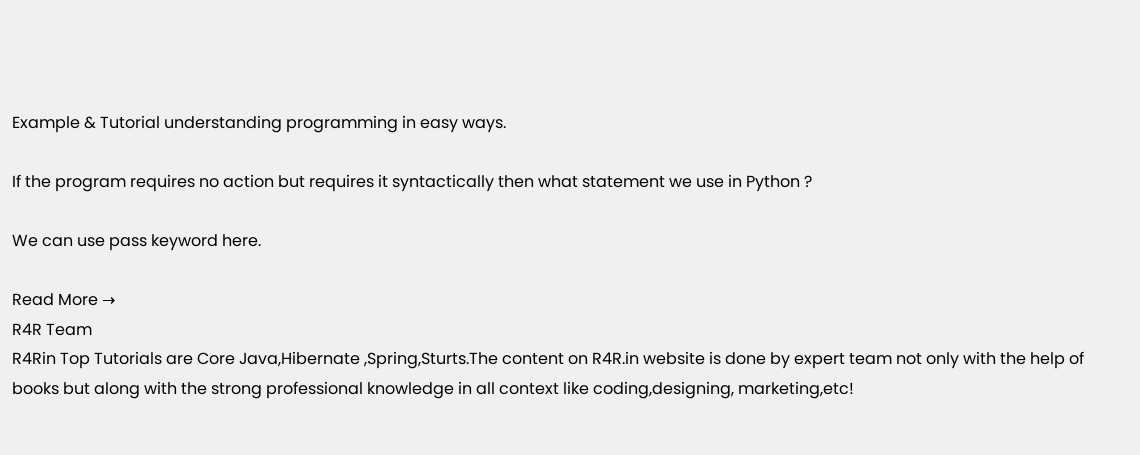Example & Tutorial understanding programming in easy ways.

If the program requires no action but requires it syntactically then what statement we use in Python ?

We can use pass keyword here.

Read More →
R4R Team
R4Rin Top Tutorials are Core Java,Hibernate ,Spring,Sturts.The content on R4R.in website is done by expert team not only with the help of books but along with the strong professional knowledge in all context like coding,designing, marketing,etc!